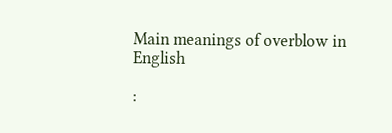Main meanings of overblow in English

: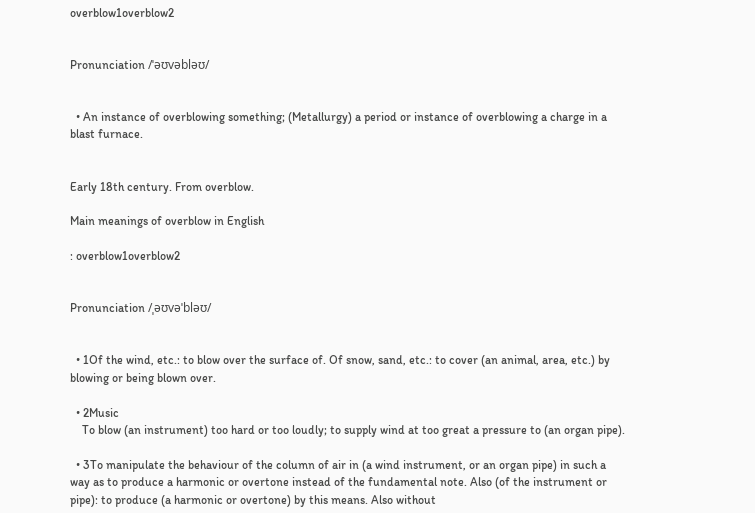overblow1overblow2


Pronunciation /ˈəʊvəbləʊ/


  • An instance of overblowing something; (Metallurgy) a period or instance of overblowing a charge in a blast furnace.


Early 18th century. From overblow.

Main meanings of overblow in English

: overblow1overblow2


Pronunciation /ˌəʊvəˈbləʊ/


  • 1Of the wind, etc.: to blow over the surface of. Of snow, sand, etc.: to cover (an animal, area, etc.) by blowing or being blown over.

  • 2Music
    To blow (an instrument) too hard or too loudly; to supply wind at too great a pressure to (an organ pipe).

  • 3To manipulate the behaviour of the column of air in (a wind instrument, or an organ pipe) in such a way as to produce a harmonic or overtone instead of the fundamental note. Also (of the instrument or pipe): to produce (a harmonic or overtone) by this means. Also without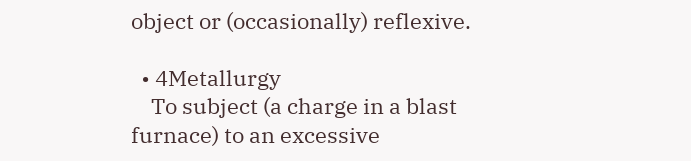object or (occasionally) reflexive.

  • 4Metallurgy
    To subject (a charge in a blast furnace) to an excessive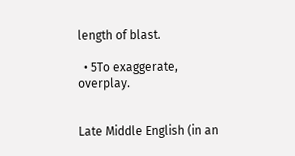length of blast.

  • 5To exaggerate, overplay.


Late Middle English (in an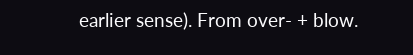earlier sense). From over- + blow.